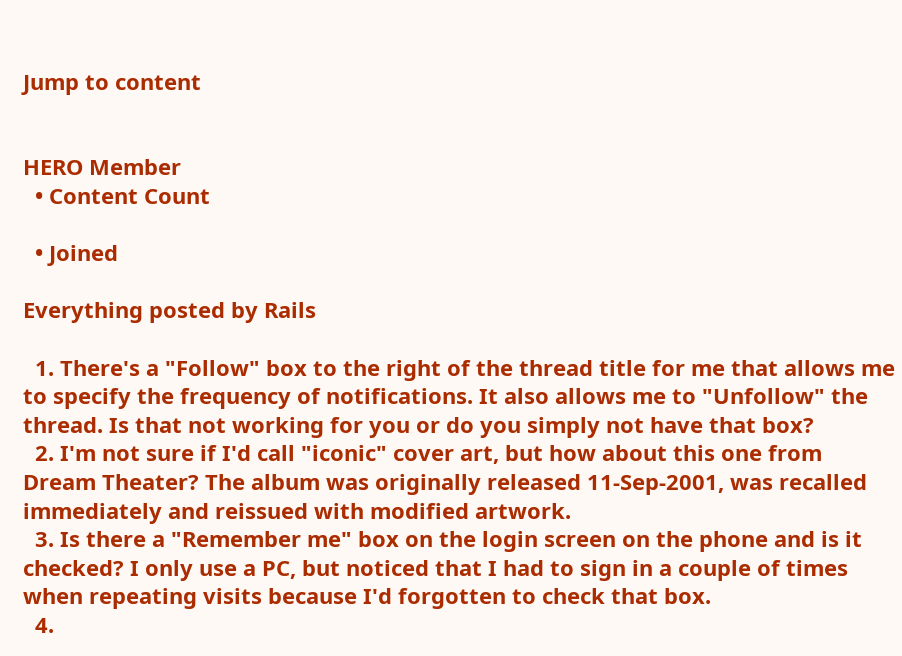Jump to content


HERO Member
  • Content Count

  • Joined

Everything posted by Rails

  1. There's a "Follow" box to the right of the thread title for me that allows me to specify the frequency of notifications. It also allows me to "Unfollow" the thread. Is that not working for you or do you simply not have that box?
  2. I'm not sure if I'd call "iconic" cover art, but how about this one from Dream Theater? The album was originally released 11-Sep-2001, was recalled immediately and reissued with modified artwork.
  3. Is there a "Remember me" box on the login screen on the phone and is it checked? I only use a PC, but noticed that I had to sign in a couple of times when repeating visits because I'd forgotten to check that box.
  4.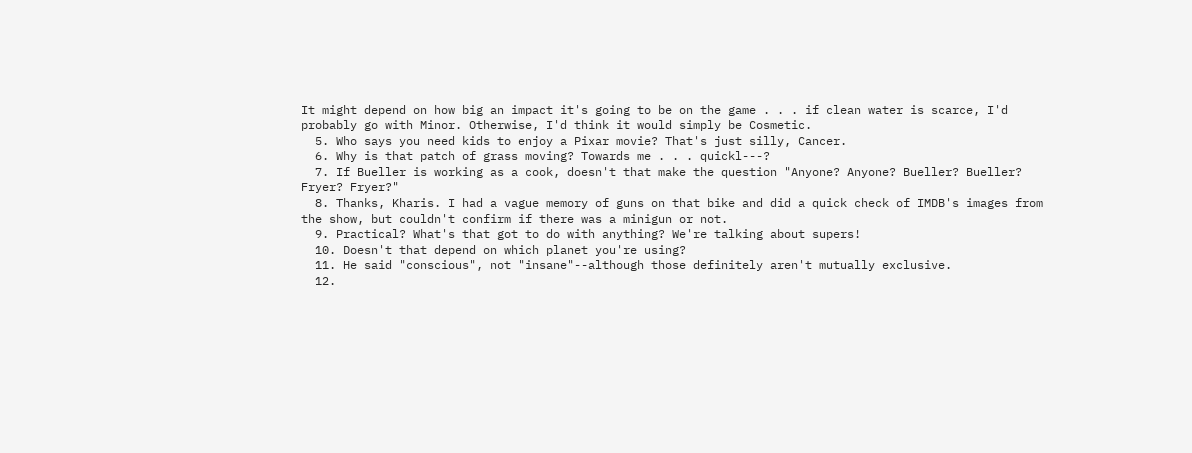It might depend on how big an impact it's going to be on the game . . . if clean water is scarce, I'd probably go with Minor. Otherwise, I'd think it would simply be Cosmetic.
  5. Who says you need kids to enjoy a Pixar movie? That's just silly, Cancer.
  6. Why is that patch of grass moving? Towards me . . . quickl---?
  7. If Bueller is working as a cook, doesn't that make the question "Anyone? Anyone? Bueller? Bueller? Fryer? Fryer?"
  8. Thanks, Kharis. I had a vague memory of guns on that bike and did a quick check of IMDB's images from the show, but couldn't confirm if there was a minigun or not.
  9. Practical? What's that got to do with anything? We're talking about supers!
  10. Doesn't that depend on which planet you're using?
  11. He said "conscious", not "insane"--although those definitely aren't mutually exclusive.
  12.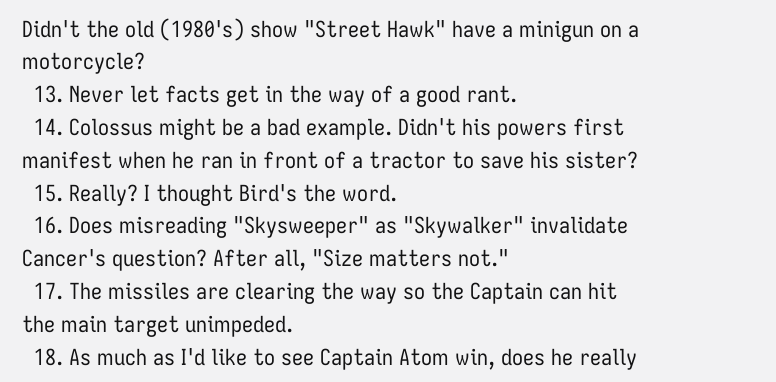Didn't the old (1980's) show "Street Hawk" have a minigun on a motorcycle?
  13. Never let facts get in the way of a good rant.
  14. Colossus might be a bad example. Didn't his powers first manifest when he ran in front of a tractor to save his sister?
  15. Really? I thought Bird's the word.
  16. Does misreading "Skysweeper" as "Skywalker" invalidate Cancer's question? After all, "Size matters not."
  17. The missiles are clearing the way so the Captain can hit the main target unimpeded.
  18. As much as I'd like to see Captain Atom win, does he really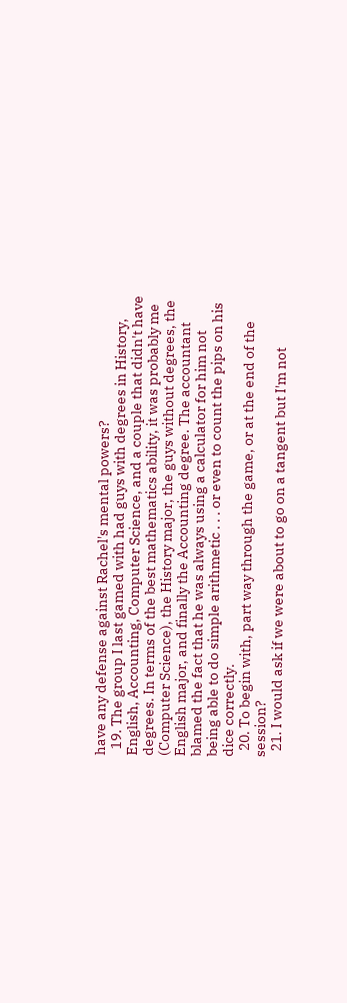have any defense against Rachel's mental powers?
  19. The group I last gamed with had guys with degrees in History, English, Accounting, Computer Science, and a couple that didn't have degrees. In terms of the best mathematics ability, it was probably me (Computer Science), the History major, the guys without degrees, the English major, and finally the Accounting degree. The accountant blamed the fact that he was always using a calculator for him not being able to do simple arithmetic . . . or even to count the pips on his dice correctly.
  20. To begin with, part way through the game, or at the end of the session?
  21. I would ask if we were about to go on a tangent but I'm not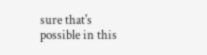sure that's possible in this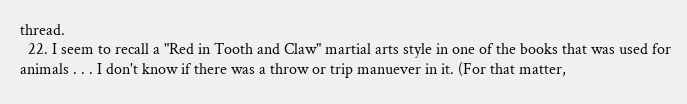thread.
  22. I seem to recall a "Red in Tooth and Claw" martial arts style in one of the books that was used for animals . . . I don't know if there was a throw or trip manuever in it. (For that matter,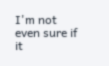I'm not even sure if it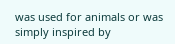was used for animals or was simply inspired by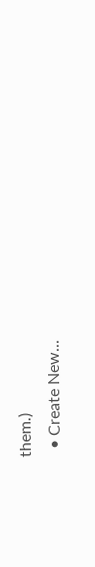them.)
  • Create New...